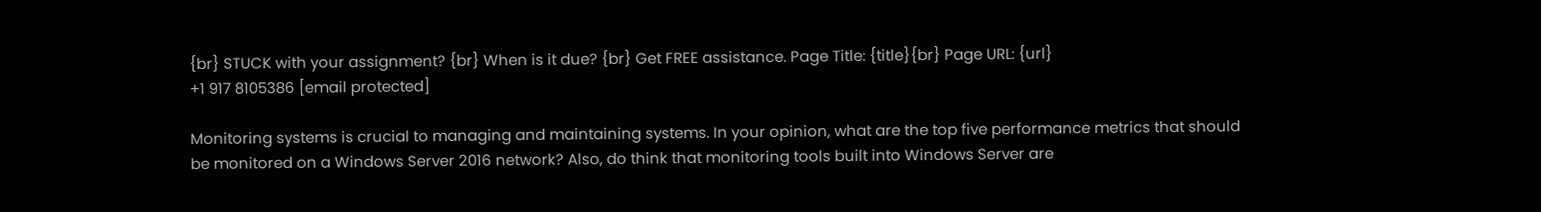{br} STUCK with your assignment? {br} When is it due? {br} Get FREE assistance. Page Title: {title}{br} Page URL: {url}
+1 917 8105386 [email protected]

Monitoring systems is crucial to managing and maintaining systems. In your opinion, what are the top five performance metrics that should be monitored on a Windows Server 2016 network? Also, do think that monitoring tools built into Windows Server are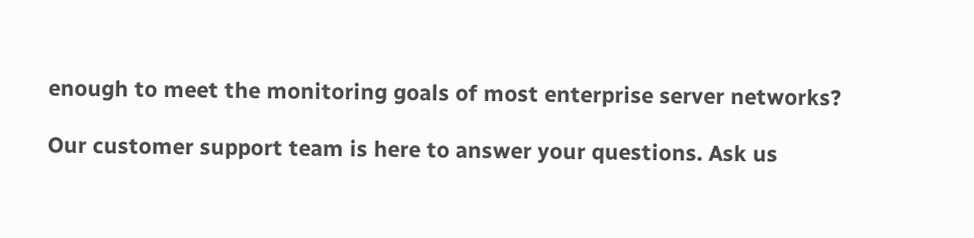enough to meet the monitoring goals of most enterprise server networks?

Our customer support team is here to answer your questions. Ask us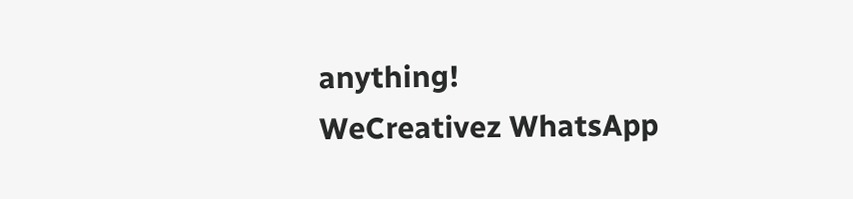anything!
WeCreativez WhatsApp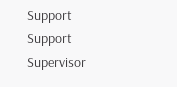Support
Support Supervisor